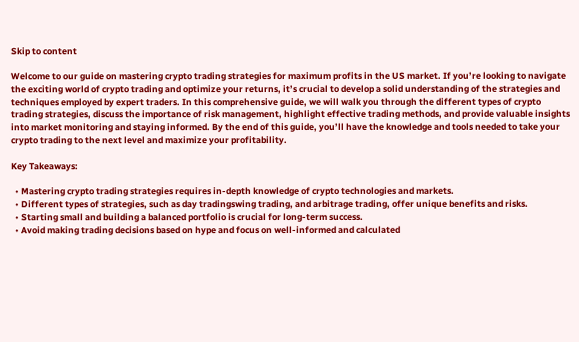Skip to content

Welcome to our guide on mastering crypto trading strategies for maximum profits in the US market. If you’re looking to navigate the exciting world of crypto trading and optimize your returns, it’s crucial to develop a solid understanding of the strategies and techniques employed by expert traders. In this comprehensive guide, we will walk you through the different types of crypto trading strategies, discuss the importance of risk management, highlight effective trading methods, and provide valuable insights into market monitoring and staying informed. By the end of this guide, you’ll have the knowledge and tools needed to take your crypto trading to the next level and maximize your profitability.

Key Takeaways:

  • Mastering crypto trading strategies requires in-depth knowledge of crypto technologies and markets.
  • Different types of strategies, such as day tradingswing trading, and arbitrage trading, offer unique benefits and risks.
  • Starting small and building a balanced portfolio is crucial for long-term success.
  • Avoid making trading decisions based on hype and focus on well-informed and calculated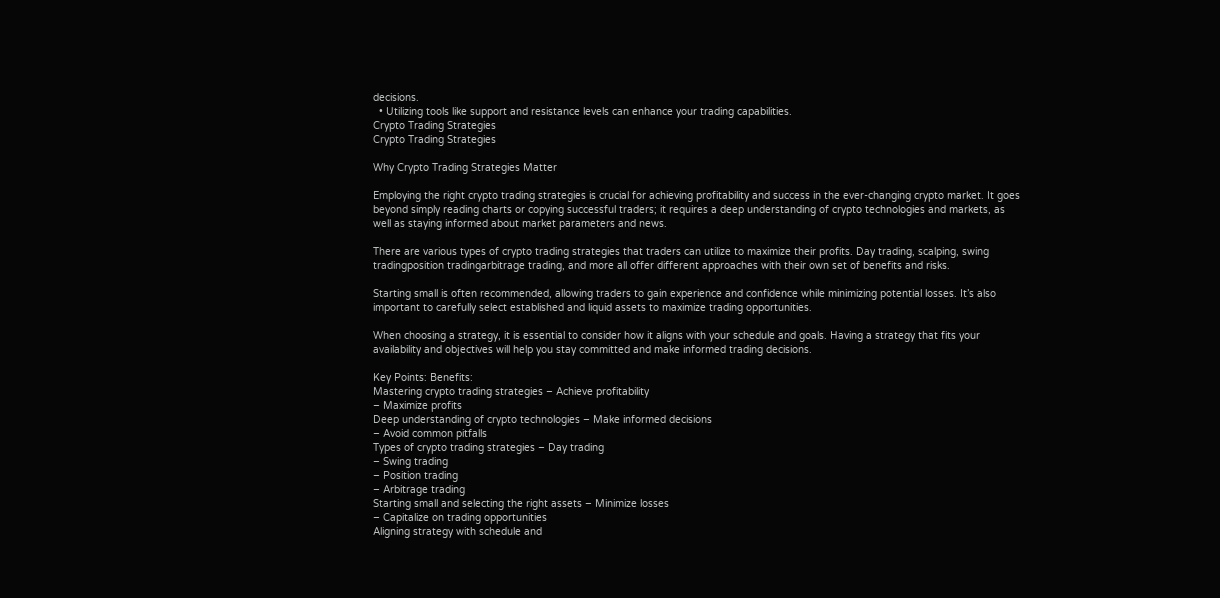decisions.
  • Utilizing tools like support and resistance levels can enhance your trading capabilities.
Crypto Trading Strategies
Crypto Trading Strategies

Why Crypto Trading Strategies Matter

Employing the right crypto trading strategies is crucial for achieving profitability and success in the ever-changing crypto market. It goes beyond simply reading charts or copying successful traders; it requires a deep understanding of crypto technologies and markets, as well as staying informed about market parameters and news.

There are various types of crypto trading strategies that traders can utilize to maximize their profits. Day trading, scalping, swing tradingposition tradingarbitrage trading, and more all offer different approaches with their own set of benefits and risks.

Starting small is often recommended, allowing traders to gain experience and confidence while minimizing potential losses. It’s also important to carefully select established and liquid assets to maximize trading opportunities.

When choosing a strategy, it is essential to consider how it aligns with your schedule and goals. Having a strategy that fits your availability and objectives will help you stay committed and make informed trading decisions.

Key Points: Benefits:
Mastering crypto trading strategies – Achieve profitability
– Maximize profits
Deep understanding of crypto technologies – Make informed decisions
– Avoid common pitfalls
Types of crypto trading strategies – Day trading
– Swing trading
– Position trading
– Arbitrage trading
Starting small and selecting the right assets – Minimize losses
– Capitalize on trading opportunities
Aligning strategy with schedule and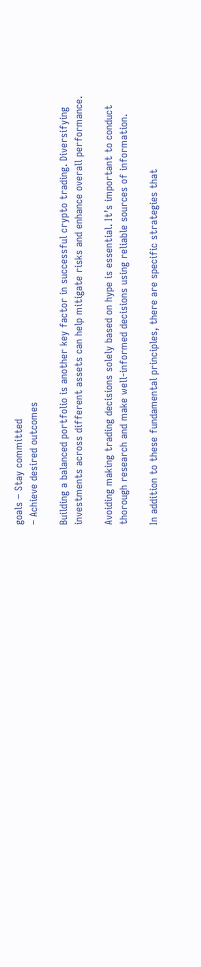goals – Stay committed
– Achieve desired outcomes

Building a balanced portfolio is another key factor in successful crypto trading. Diversifying investments across different assets can help mitigate risks and enhance overall performance.

Avoiding making trading decisions solely based on hype is essential. It’s important to conduct thorough research and make well-informed decisions using reliable sources of information.

In addition to these fundamental principles, there are specific strategies that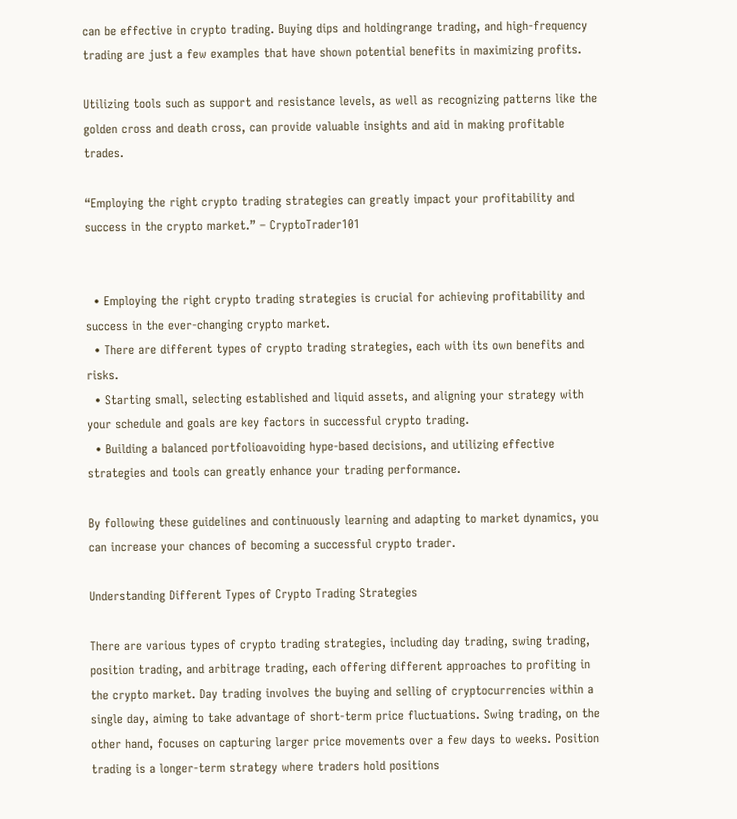can be effective in crypto trading. Buying dips and holdingrange trading, and high-frequency trading are just a few examples that have shown potential benefits in maximizing profits.

Utilizing tools such as support and resistance levels, as well as recognizing patterns like the golden cross and death cross, can provide valuable insights and aid in making profitable trades.

“Employing the right crypto trading strategies can greatly impact your profitability and success in the crypto market.” – CryptoTrader101


  • Employing the right crypto trading strategies is crucial for achieving profitability and success in the ever-changing crypto market.
  • There are different types of crypto trading strategies, each with its own benefits and risks.
  • Starting small, selecting established and liquid assets, and aligning your strategy with your schedule and goals are key factors in successful crypto trading.
  • Building a balanced portfolioavoiding hype-based decisions, and utilizing effective strategies and tools can greatly enhance your trading performance.

By following these guidelines and continuously learning and adapting to market dynamics, you can increase your chances of becoming a successful crypto trader.

Understanding Different Types of Crypto Trading Strategies

There are various types of crypto trading strategies, including day trading, swing trading, position trading, and arbitrage trading, each offering different approaches to profiting in the crypto market. Day trading involves the buying and selling of cryptocurrencies within a single day, aiming to take advantage of short-term price fluctuations. Swing trading, on the other hand, focuses on capturing larger price movements over a few days to weeks. Position trading is a longer-term strategy where traders hold positions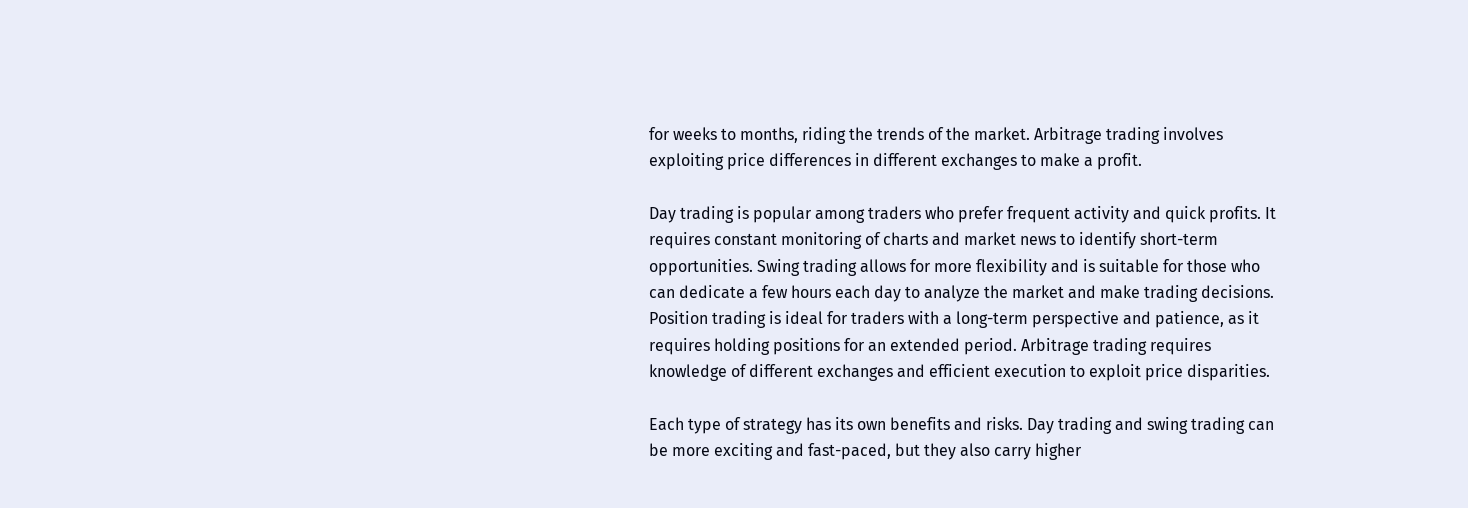for weeks to months, riding the trends of the market. Arbitrage trading involves exploiting price differences in different exchanges to make a profit.

Day trading is popular among traders who prefer frequent activity and quick profits. It requires constant monitoring of charts and market news to identify short-term opportunities. Swing trading allows for more flexibility and is suitable for those who can dedicate a few hours each day to analyze the market and make trading decisions. Position trading is ideal for traders with a long-term perspective and patience, as it requires holding positions for an extended period. Arbitrage trading requires knowledge of different exchanges and efficient execution to exploit price disparities.

Each type of strategy has its own benefits and risks. Day trading and swing trading can be more exciting and fast-paced, but they also carry higher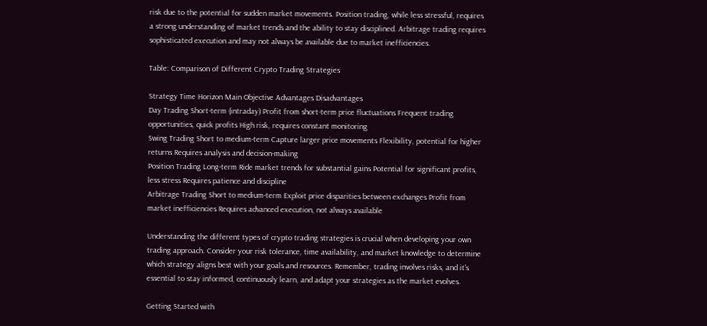risk due to the potential for sudden market movements. Position trading, while less stressful, requires a strong understanding of market trends and the ability to stay disciplined. Arbitrage trading requires sophisticated execution and may not always be available due to market inefficiencies.

Table: Comparison of Different Crypto Trading Strategies

Strategy Time Horizon Main Objective Advantages Disadvantages
Day Trading Short-term (intraday) Profit from short-term price fluctuations Frequent trading opportunities, quick profits High risk, requires constant monitoring
Swing Trading Short to medium-term Capture larger price movements Flexibility, potential for higher returns Requires analysis and decision-making
Position Trading Long-term Ride market trends for substantial gains Potential for significant profits, less stress Requires patience and discipline
Arbitrage Trading Short to medium-term Exploit price disparities between exchanges Profit from market inefficiencies Requires advanced execution, not always available

Understanding the different types of crypto trading strategies is crucial when developing your own trading approach. Consider your risk tolerance, time availability, and market knowledge to determine which strategy aligns best with your goals and resources. Remember, trading involves risks, and it’s essential to stay informed, continuously learn, and adapt your strategies as the market evolves.

Getting Started with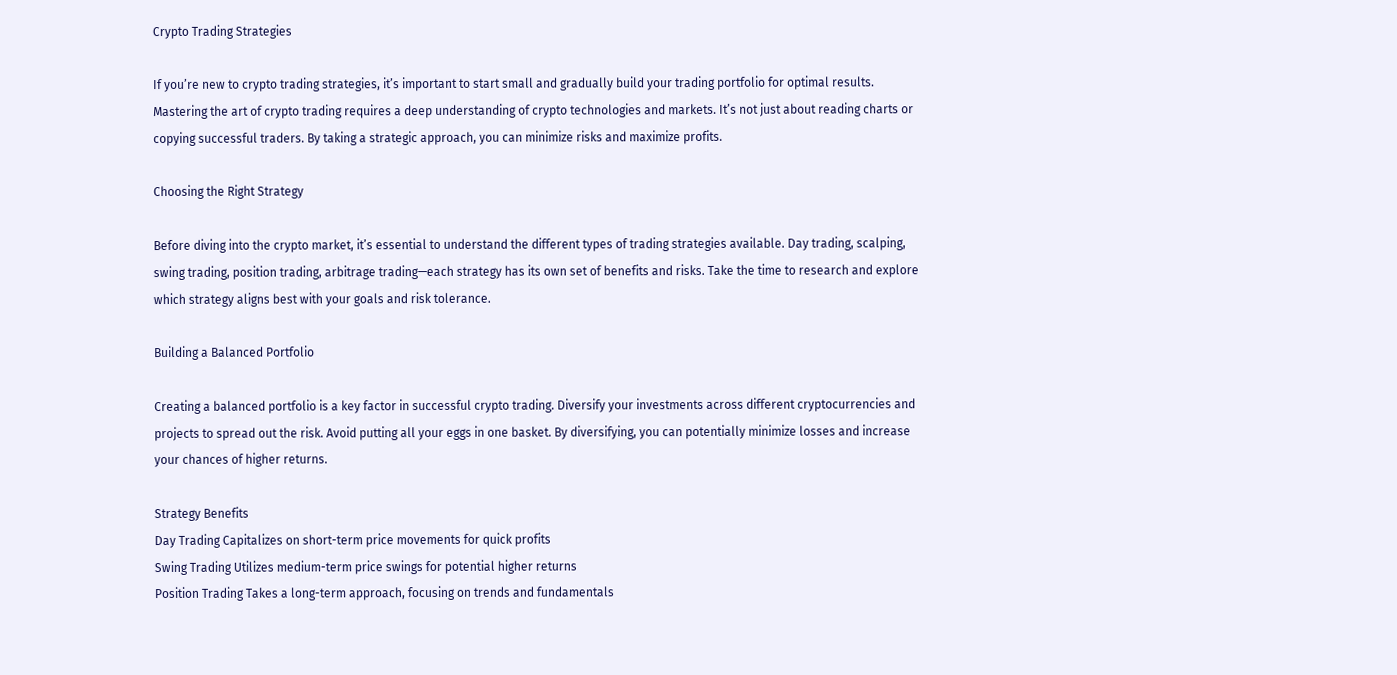Crypto Trading Strategies

If you’re new to crypto trading strategies, it’s important to start small and gradually build your trading portfolio for optimal results. Mastering the art of crypto trading requires a deep understanding of crypto technologies and markets. It’s not just about reading charts or copying successful traders. By taking a strategic approach, you can minimize risks and maximize profits.

Choosing the Right Strategy

Before diving into the crypto market, it’s essential to understand the different types of trading strategies available. Day trading, scalping, swing trading, position trading, arbitrage trading—each strategy has its own set of benefits and risks. Take the time to research and explore which strategy aligns best with your goals and risk tolerance.

Building a Balanced Portfolio

Creating a balanced portfolio is a key factor in successful crypto trading. Diversify your investments across different cryptocurrencies and projects to spread out the risk. Avoid putting all your eggs in one basket. By diversifying, you can potentially minimize losses and increase your chances of higher returns.

Strategy Benefits
Day Trading Capitalizes on short-term price movements for quick profits
Swing Trading Utilizes medium-term price swings for potential higher returns
Position Trading Takes a long-term approach, focusing on trends and fundamentals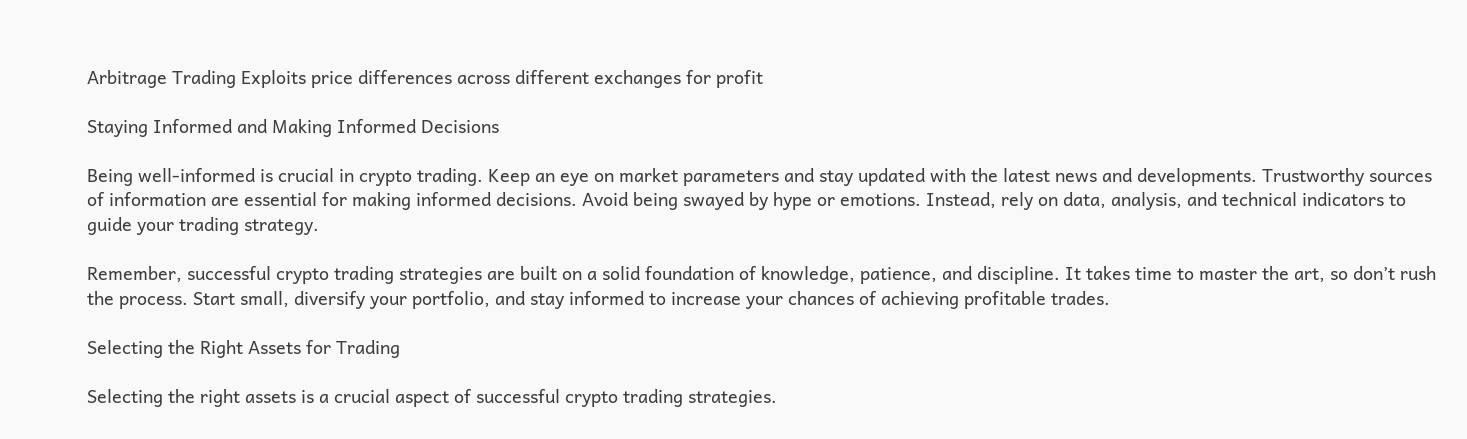Arbitrage Trading Exploits price differences across different exchanges for profit

Staying Informed and Making Informed Decisions

Being well-informed is crucial in crypto trading. Keep an eye on market parameters and stay updated with the latest news and developments. Trustworthy sources of information are essential for making informed decisions. Avoid being swayed by hype or emotions. Instead, rely on data, analysis, and technical indicators to guide your trading strategy.

Remember, successful crypto trading strategies are built on a solid foundation of knowledge, patience, and discipline. It takes time to master the art, so don’t rush the process. Start small, diversify your portfolio, and stay informed to increase your chances of achieving profitable trades.

Selecting the Right Assets for Trading

Selecting the right assets is a crucial aspect of successful crypto trading strategies.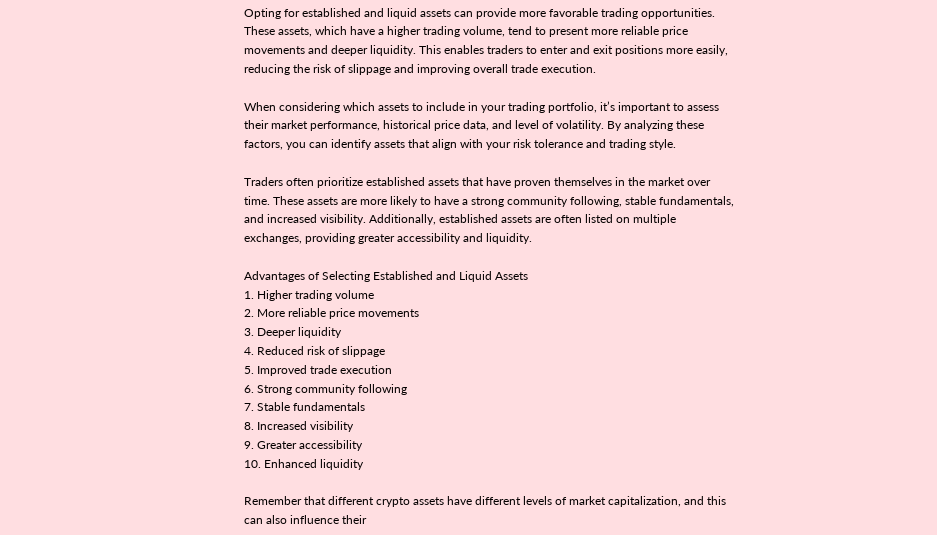Opting for established and liquid assets can provide more favorable trading opportunities. These assets, which have a higher trading volume, tend to present more reliable price movements and deeper liquidity. This enables traders to enter and exit positions more easily, reducing the risk of slippage and improving overall trade execution.

When considering which assets to include in your trading portfolio, it’s important to assess their market performance, historical price data, and level of volatility. By analyzing these factors, you can identify assets that align with your risk tolerance and trading style.

Traders often prioritize established assets that have proven themselves in the market over time. These assets are more likely to have a strong community following, stable fundamentals, and increased visibility. Additionally, established assets are often listed on multiple exchanges, providing greater accessibility and liquidity.

Advantages of Selecting Established and Liquid Assets
1. Higher trading volume
2. More reliable price movements
3. Deeper liquidity
4. Reduced risk of slippage
5. Improved trade execution
6. Strong community following
7. Stable fundamentals
8. Increased visibility
9. Greater accessibility
10. Enhanced liquidity

Remember that different crypto assets have different levels of market capitalization, and this can also influence their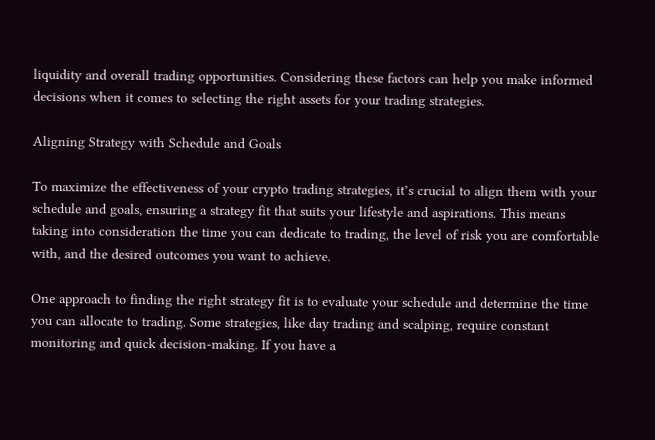liquidity and overall trading opportunities. Considering these factors can help you make informed decisions when it comes to selecting the right assets for your trading strategies.

Aligning Strategy with Schedule and Goals

To maximize the effectiveness of your crypto trading strategies, it’s crucial to align them with your schedule and goals, ensuring a strategy fit that suits your lifestyle and aspirations. This means taking into consideration the time you can dedicate to trading, the level of risk you are comfortable with, and the desired outcomes you want to achieve.

One approach to finding the right strategy fit is to evaluate your schedule and determine the time you can allocate to trading. Some strategies, like day trading and scalping, require constant monitoring and quick decision-making. If you have a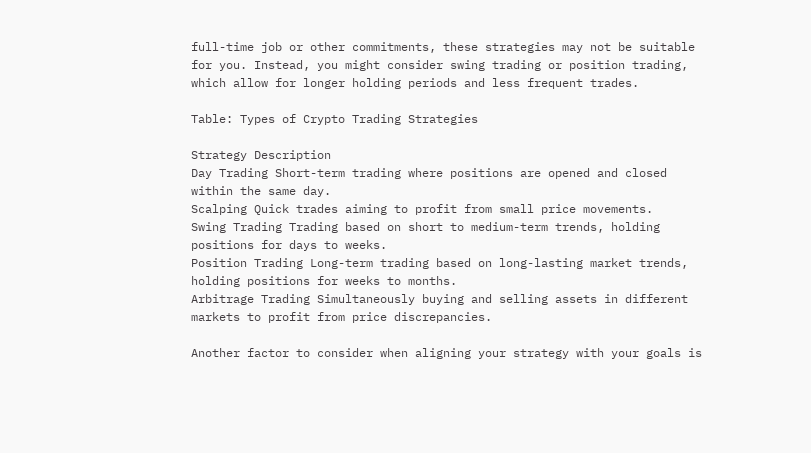full-time job or other commitments, these strategies may not be suitable for you. Instead, you might consider swing trading or position trading, which allow for longer holding periods and less frequent trades.

Table: Types of Crypto Trading Strategies

Strategy Description
Day Trading Short-term trading where positions are opened and closed within the same day.
Scalping Quick trades aiming to profit from small price movements.
Swing Trading Trading based on short to medium-term trends, holding positions for days to weeks.
Position Trading Long-term trading based on long-lasting market trends, holding positions for weeks to months.
Arbitrage Trading Simultaneously buying and selling assets in different markets to profit from price discrepancies.

Another factor to consider when aligning your strategy with your goals is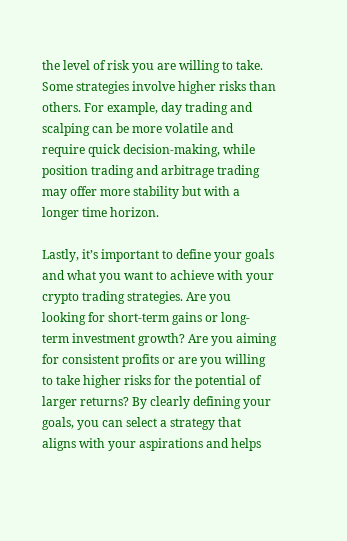the level of risk you are willing to take. Some strategies involve higher risks than others. For example, day trading and scalping can be more volatile and require quick decision-making, while position trading and arbitrage trading may offer more stability but with a longer time horizon.

Lastly, it’s important to define your goals and what you want to achieve with your crypto trading strategies. Are you looking for short-term gains or long-term investment growth? Are you aiming for consistent profits or are you willing to take higher risks for the potential of larger returns? By clearly defining your goals, you can select a strategy that aligns with your aspirations and helps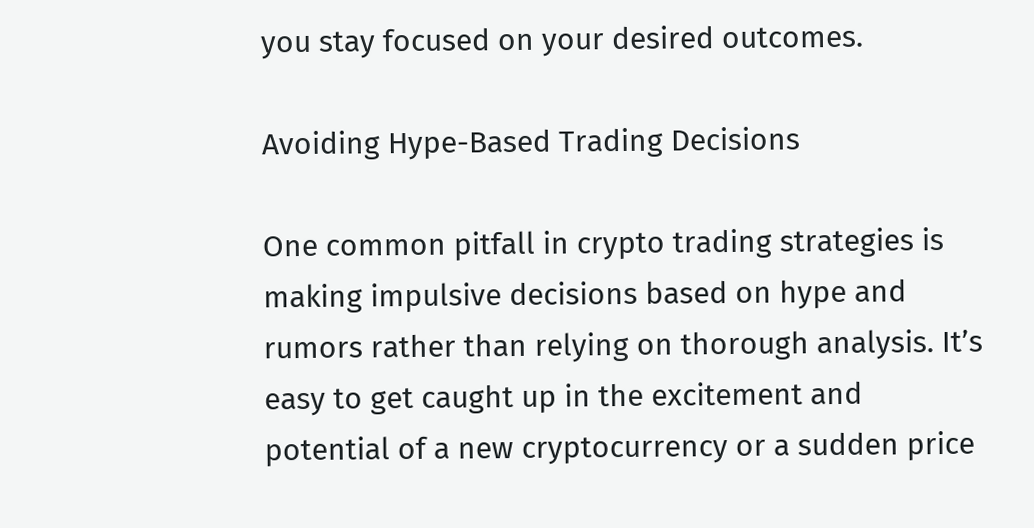you stay focused on your desired outcomes.

Avoiding Hype-Based Trading Decisions

One common pitfall in crypto trading strategies is making impulsive decisions based on hype and rumors rather than relying on thorough analysis. It’s easy to get caught up in the excitement and potential of a new cryptocurrency or a sudden price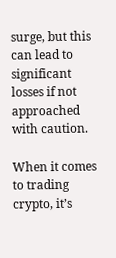surge, but this can lead to significant losses if not approached with caution.

When it comes to trading crypto, it’s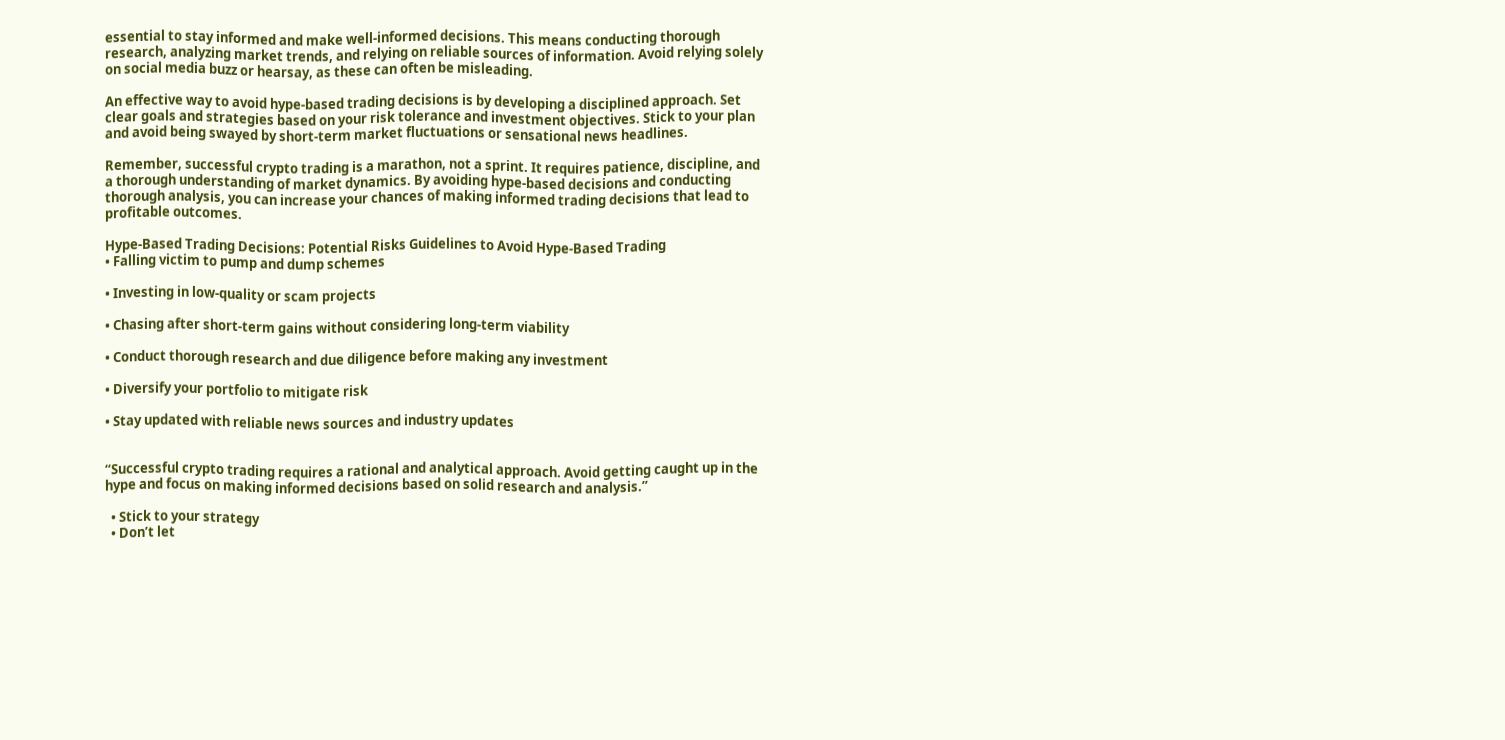essential to stay informed and make well-informed decisions. This means conducting thorough research, analyzing market trends, and relying on reliable sources of information. Avoid relying solely on social media buzz or hearsay, as these can often be misleading.

An effective way to avoid hype-based trading decisions is by developing a disciplined approach. Set clear goals and strategies based on your risk tolerance and investment objectives. Stick to your plan and avoid being swayed by short-term market fluctuations or sensational news headlines.

Remember, successful crypto trading is a marathon, not a sprint. It requires patience, discipline, and a thorough understanding of market dynamics. By avoiding hype-based decisions and conducting thorough analysis, you can increase your chances of making informed trading decisions that lead to profitable outcomes.

Hype-Based Trading Decisions: Potential Risks Guidelines to Avoid Hype-Based Trading
• Falling victim to pump and dump schemes

• Investing in low-quality or scam projects

• Chasing after short-term gains without considering long-term viability

• Conduct thorough research and due diligence before making any investment

• Diversify your portfolio to mitigate risk

• Stay updated with reliable news sources and industry updates


“Successful crypto trading requires a rational and analytical approach. Avoid getting caught up in the hype and focus on making informed decisions based on solid research and analysis.”

  • Stick to your strategy
  • Don’t let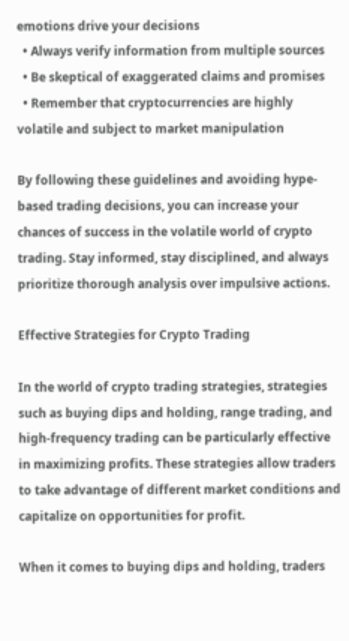emotions drive your decisions
  • Always verify information from multiple sources
  • Be skeptical of exaggerated claims and promises
  • Remember that cryptocurrencies are highly volatile and subject to market manipulation

By following these guidelines and avoiding hype-based trading decisions, you can increase your chances of success in the volatile world of crypto trading. Stay informed, stay disciplined, and always prioritize thorough analysis over impulsive actions.

Effective Strategies for Crypto Trading

In the world of crypto trading strategies, strategies such as buying dips and holding, range trading, and high-frequency trading can be particularly effective in maximizing profits. These strategies allow traders to take advantage of different market conditions and capitalize on opportunities for profit.

When it comes to buying dips and holding, traders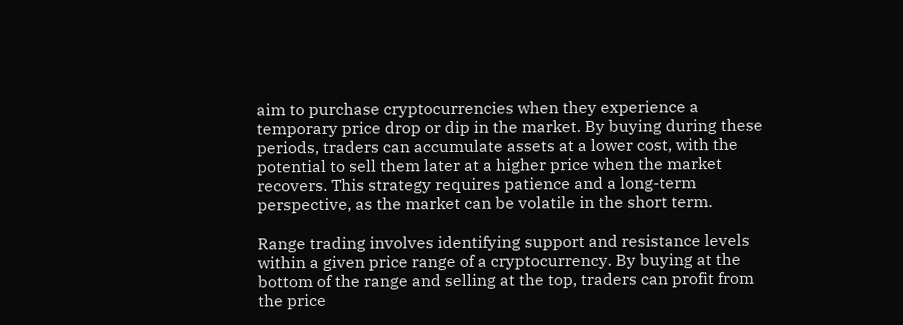aim to purchase cryptocurrencies when they experience a temporary price drop or dip in the market. By buying during these periods, traders can accumulate assets at a lower cost, with the potential to sell them later at a higher price when the market recovers. This strategy requires patience and a long-term perspective, as the market can be volatile in the short term.

Range trading involves identifying support and resistance levels within a given price range of a cryptocurrency. By buying at the bottom of the range and selling at the top, traders can profit from the price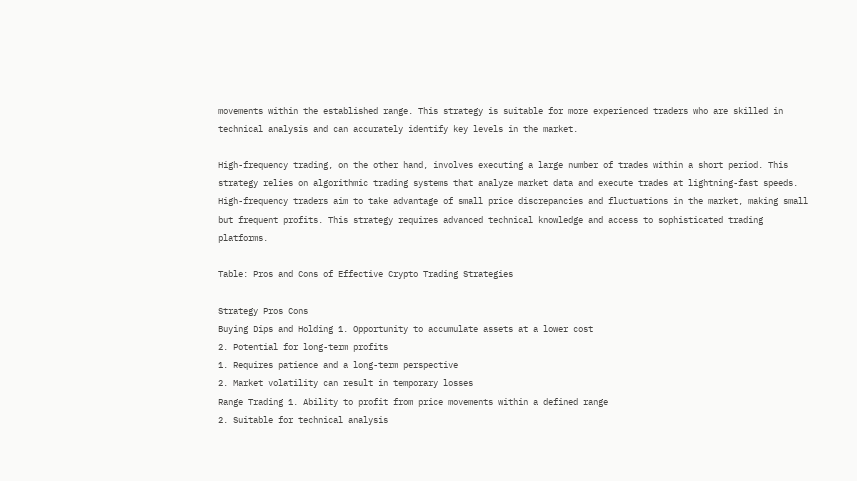movements within the established range. This strategy is suitable for more experienced traders who are skilled in technical analysis and can accurately identify key levels in the market.

High-frequency trading, on the other hand, involves executing a large number of trades within a short period. This strategy relies on algorithmic trading systems that analyze market data and execute trades at lightning-fast speeds. High-frequency traders aim to take advantage of small price discrepancies and fluctuations in the market, making small but frequent profits. This strategy requires advanced technical knowledge and access to sophisticated trading platforms.

Table: Pros and Cons of Effective Crypto Trading Strategies

Strategy Pros Cons
Buying Dips and Holding 1. Opportunity to accumulate assets at a lower cost
2. Potential for long-term profits
1. Requires patience and a long-term perspective
2. Market volatility can result in temporary losses
Range Trading 1. Ability to profit from price movements within a defined range
2. Suitable for technical analysis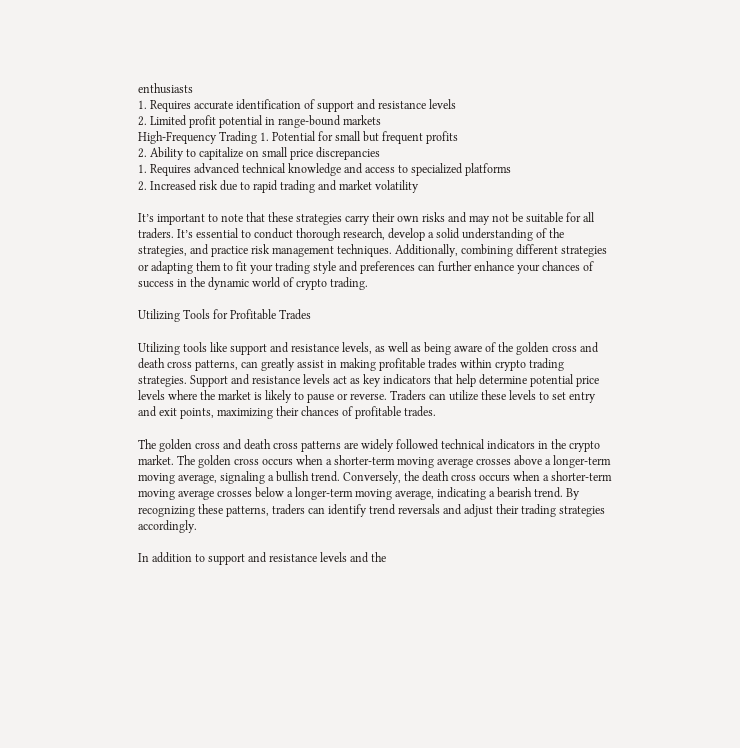enthusiasts
1. Requires accurate identification of support and resistance levels
2. Limited profit potential in range-bound markets
High-Frequency Trading 1. Potential for small but frequent profits
2. Ability to capitalize on small price discrepancies
1. Requires advanced technical knowledge and access to specialized platforms
2. Increased risk due to rapid trading and market volatility

It’s important to note that these strategies carry their own risks and may not be suitable for all traders. It’s essential to conduct thorough research, develop a solid understanding of the strategies, and practice risk management techniques. Additionally, combining different strategies or adapting them to fit your trading style and preferences can further enhance your chances of success in the dynamic world of crypto trading.

Utilizing Tools for Profitable Trades

Utilizing tools like support and resistance levels, as well as being aware of the golden cross and death cross patterns, can greatly assist in making profitable trades within crypto trading strategies. Support and resistance levels act as key indicators that help determine potential price levels where the market is likely to pause or reverse. Traders can utilize these levels to set entry and exit points, maximizing their chances of profitable trades.

The golden cross and death cross patterns are widely followed technical indicators in the crypto market. The golden cross occurs when a shorter-term moving average crosses above a longer-term moving average, signaling a bullish trend. Conversely, the death cross occurs when a shorter-term moving average crosses below a longer-term moving average, indicating a bearish trend. By recognizing these patterns, traders can identify trend reversals and adjust their trading strategies accordingly.

In addition to support and resistance levels and the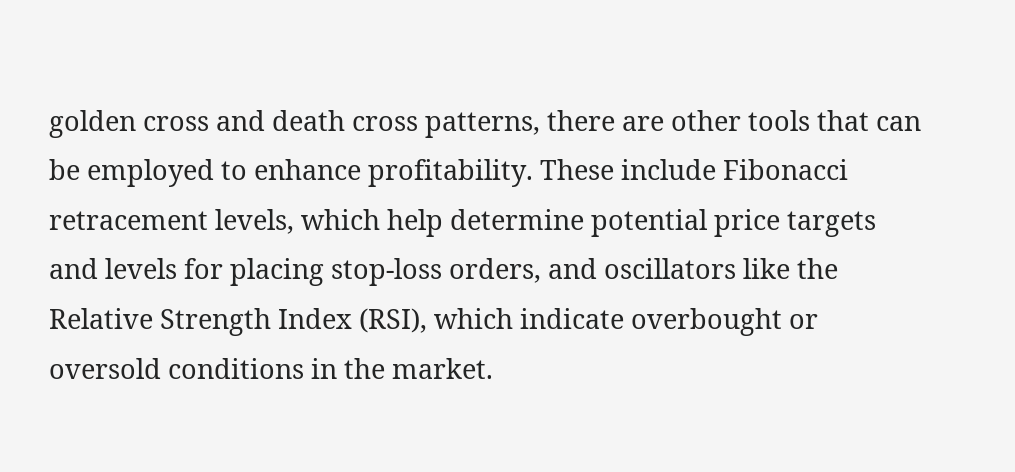golden cross and death cross patterns, there are other tools that can be employed to enhance profitability. These include Fibonacci retracement levels, which help determine potential price targets and levels for placing stop-loss orders, and oscillators like the Relative Strength Index (RSI), which indicate overbought or oversold conditions in the market.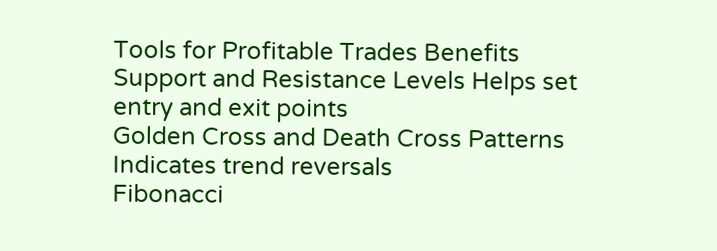Tools for Profitable Trades Benefits
Support and Resistance Levels Helps set entry and exit points
Golden Cross and Death Cross Patterns Indicates trend reversals
Fibonacci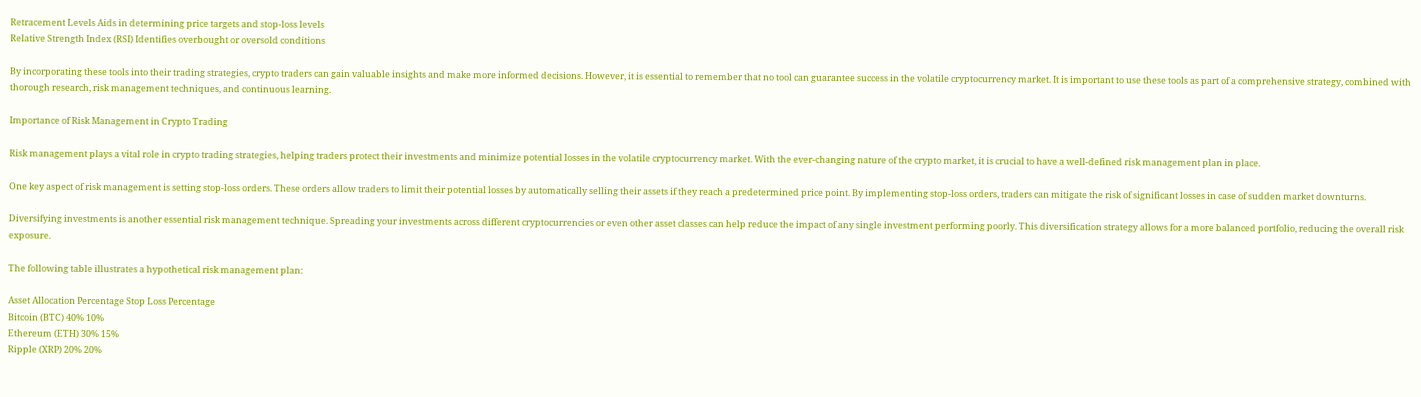Retracement Levels Aids in determining price targets and stop-loss levels
Relative Strength Index (RSI) Identifies overbought or oversold conditions

By incorporating these tools into their trading strategies, crypto traders can gain valuable insights and make more informed decisions. However, it is essential to remember that no tool can guarantee success in the volatile cryptocurrency market. It is important to use these tools as part of a comprehensive strategy, combined with thorough research, risk management techniques, and continuous learning.

Importance of Risk Management in Crypto Trading

Risk management plays a vital role in crypto trading strategies, helping traders protect their investments and minimize potential losses in the volatile cryptocurrency market. With the ever-changing nature of the crypto market, it is crucial to have a well-defined risk management plan in place.

One key aspect of risk management is setting stop-loss orders. These orders allow traders to limit their potential losses by automatically selling their assets if they reach a predetermined price point. By implementing stop-loss orders, traders can mitigate the risk of significant losses in case of sudden market downturns.

Diversifying investments is another essential risk management technique. Spreading your investments across different cryptocurrencies or even other asset classes can help reduce the impact of any single investment performing poorly. This diversification strategy allows for a more balanced portfolio, reducing the overall risk exposure.

The following table illustrates a hypothetical risk management plan:

Asset Allocation Percentage Stop Loss Percentage
Bitcoin (BTC) 40% 10%
Ethereum (ETH) 30% 15%
Ripple (XRP) 20% 20%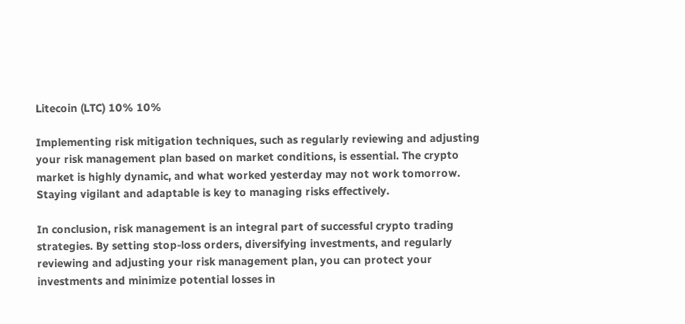Litecoin (LTC) 10% 10%

Implementing risk mitigation techniques, such as regularly reviewing and adjusting your risk management plan based on market conditions, is essential. The crypto market is highly dynamic, and what worked yesterday may not work tomorrow. Staying vigilant and adaptable is key to managing risks effectively.

In conclusion, risk management is an integral part of successful crypto trading strategies. By setting stop-loss orders, diversifying investments, and regularly reviewing and adjusting your risk management plan, you can protect your investments and minimize potential losses in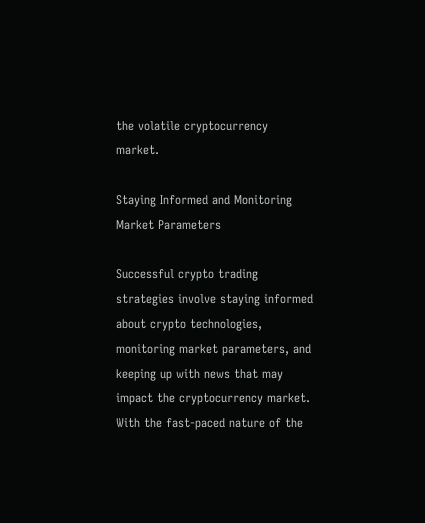the volatile cryptocurrency market.

Staying Informed and Monitoring Market Parameters

Successful crypto trading strategies involve staying informed about crypto technologies, monitoring market parameters, and keeping up with news that may impact the cryptocurrency market. With the fast-paced nature of the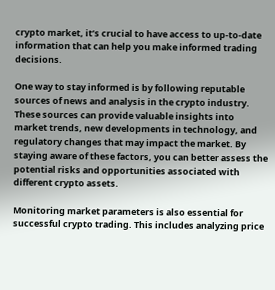crypto market, it’s crucial to have access to up-to-date information that can help you make informed trading decisions.

One way to stay informed is by following reputable sources of news and analysis in the crypto industry. These sources can provide valuable insights into market trends, new developments in technology, and regulatory changes that may impact the market. By staying aware of these factors, you can better assess the potential risks and opportunities associated with different crypto assets.

Monitoring market parameters is also essential for successful crypto trading. This includes analyzing price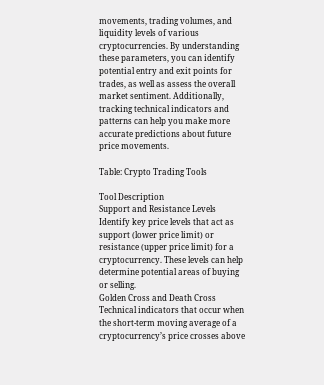movements, trading volumes, and liquidity levels of various cryptocurrencies. By understanding these parameters, you can identify potential entry and exit points for trades, as well as assess the overall market sentiment. Additionally, tracking technical indicators and patterns can help you make more accurate predictions about future price movements.

Table: Crypto Trading Tools

Tool Description
Support and Resistance Levels Identify key price levels that act as support (lower price limit) or resistance (upper price limit) for a cryptocurrency. These levels can help determine potential areas of buying or selling.
Golden Cross and Death Cross Technical indicators that occur when the short-term moving average of a cryptocurrency’s price crosses above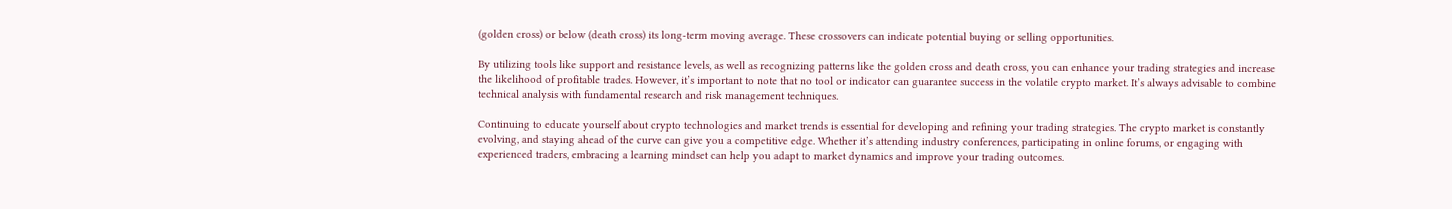(golden cross) or below (death cross) its long-term moving average. These crossovers can indicate potential buying or selling opportunities.

By utilizing tools like support and resistance levels, as well as recognizing patterns like the golden cross and death cross, you can enhance your trading strategies and increase the likelihood of profitable trades. However, it’s important to note that no tool or indicator can guarantee success in the volatile crypto market. It’s always advisable to combine technical analysis with fundamental research and risk management techniques.

Continuing to educate yourself about crypto technologies and market trends is essential for developing and refining your trading strategies. The crypto market is constantly evolving, and staying ahead of the curve can give you a competitive edge. Whether it’s attending industry conferences, participating in online forums, or engaging with experienced traders, embracing a learning mindset can help you adapt to market dynamics and improve your trading outcomes.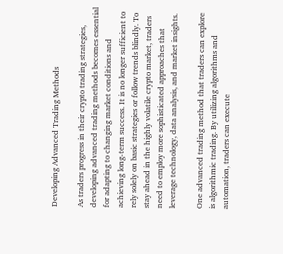Developing Advanced Trading Methods

As traders progress in their crypto trading strategies, developing advanced trading methods becomes essential for adapting to changing market conditions and achieving long-term success. It is no longer sufficient to rely solely on basic strategies or follow trends blindly. To stay ahead in the highly volatile crypto market, traders need to employ more sophisticated approaches that leverage technology, data analysis, and market insights.

One advanced trading method that traders can explore is algorithmic trading. By utilizing algorithms and automation, traders can execute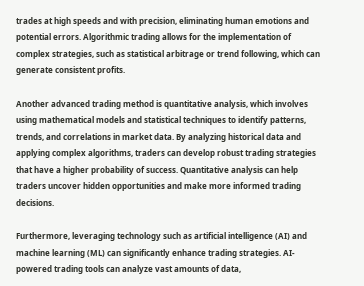trades at high speeds and with precision, eliminating human emotions and potential errors. Algorithmic trading allows for the implementation of complex strategies, such as statistical arbitrage or trend following, which can generate consistent profits.

Another advanced trading method is quantitative analysis, which involves using mathematical models and statistical techniques to identify patterns, trends, and correlations in market data. By analyzing historical data and applying complex algorithms, traders can develop robust trading strategies that have a higher probability of success. Quantitative analysis can help traders uncover hidden opportunities and make more informed trading decisions.

Furthermore, leveraging technology such as artificial intelligence (AI) and machine learning (ML) can significantly enhance trading strategies. AI-powered trading tools can analyze vast amounts of data,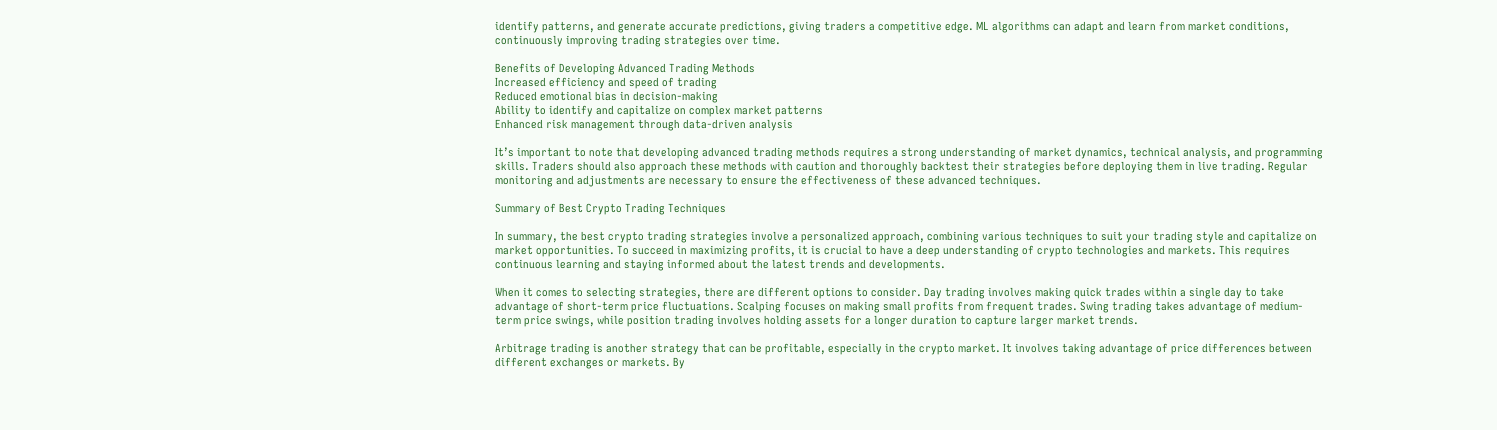identify patterns, and generate accurate predictions, giving traders a competitive edge. ML algorithms can adapt and learn from market conditions, continuously improving trading strategies over time.

Benefits of Developing Advanced Trading Methods
Increased efficiency and speed of trading
Reduced emotional bias in decision-making
Ability to identify and capitalize on complex market patterns
Enhanced risk management through data-driven analysis

It’s important to note that developing advanced trading methods requires a strong understanding of market dynamics, technical analysis, and programming skills. Traders should also approach these methods with caution and thoroughly backtest their strategies before deploying them in live trading. Regular monitoring and adjustments are necessary to ensure the effectiveness of these advanced techniques.

Summary of Best Crypto Trading Techniques

In summary, the best crypto trading strategies involve a personalized approach, combining various techniques to suit your trading style and capitalize on market opportunities. To succeed in maximizing profits, it is crucial to have a deep understanding of crypto technologies and markets. This requires continuous learning and staying informed about the latest trends and developments.

When it comes to selecting strategies, there are different options to consider. Day trading involves making quick trades within a single day to take advantage of short-term price fluctuations. Scalping focuses on making small profits from frequent trades. Swing trading takes advantage of medium-term price swings, while position trading involves holding assets for a longer duration to capture larger market trends.

Arbitrage trading is another strategy that can be profitable, especially in the crypto market. It involves taking advantage of price differences between different exchanges or markets. By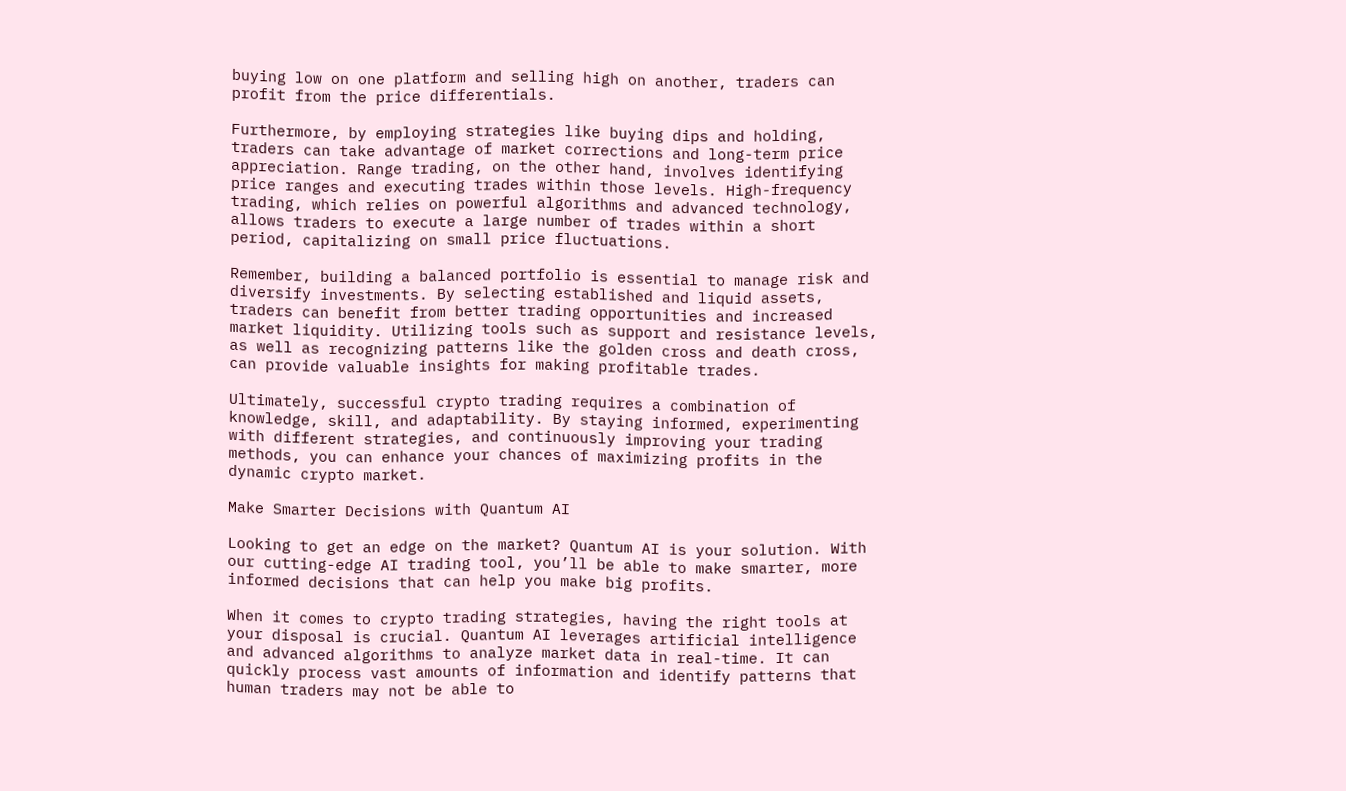buying low on one platform and selling high on another, traders can profit from the price differentials.

Furthermore, by employing strategies like buying dips and holding, traders can take advantage of market corrections and long-term price appreciation. Range trading, on the other hand, involves identifying price ranges and executing trades within those levels. High-frequency trading, which relies on powerful algorithms and advanced technology, allows traders to execute a large number of trades within a short period, capitalizing on small price fluctuations.

Remember, building a balanced portfolio is essential to manage risk and diversify investments. By selecting established and liquid assets, traders can benefit from better trading opportunities and increased market liquidity. Utilizing tools such as support and resistance levels, as well as recognizing patterns like the golden cross and death cross, can provide valuable insights for making profitable trades.

Ultimately, successful crypto trading requires a combination of knowledge, skill, and adaptability. By staying informed, experimenting with different strategies, and continuously improving your trading methods, you can enhance your chances of maximizing profits in the dynamic crypto market.

Make Smarter Decisions with Quantum AI

Looking to get an edge on the market? Quantum AI is your solution. With our cutting-edge AI trading tool, you’ll be able to make smarter, more informed decisions that can help you make big profits.

When it comes to crypto trading strategies, having the right tools at your disposal is crucial. Quantum AI leverages artificial intelligence and advanced algorithms to analyze market data in real-time. It can quickly process vast amounts of information and identify patterns that human traders may not be able to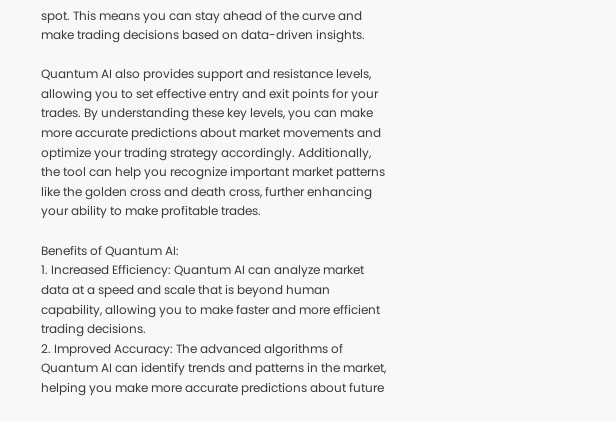spot. This means you can stay ahead of the curve and make trading decisions based on data-driven insights.

Quantum AI also provides support and resistance levels, allowing you to set effective entry and exit points for your trades. By understanding these key levels, you can make more accurate predictions about market movements and optimize your trading strategy accordingly. Additionally, the tool can help you recognize important market patterns like the golden cross and death cross, further enhancing your ability to make profitable trades.

Benefits of Quantum AI:
1. Increased Efficiency: Quantum AI can analyze market data at a speed and scale that is beyond human capability, allowing you to make faster and more efficient trading decisions.
2. Improved Accuracy: The advanced algorithms of Quantum AI can identify trends and patterns in the market, helping you make more accurate predictions about future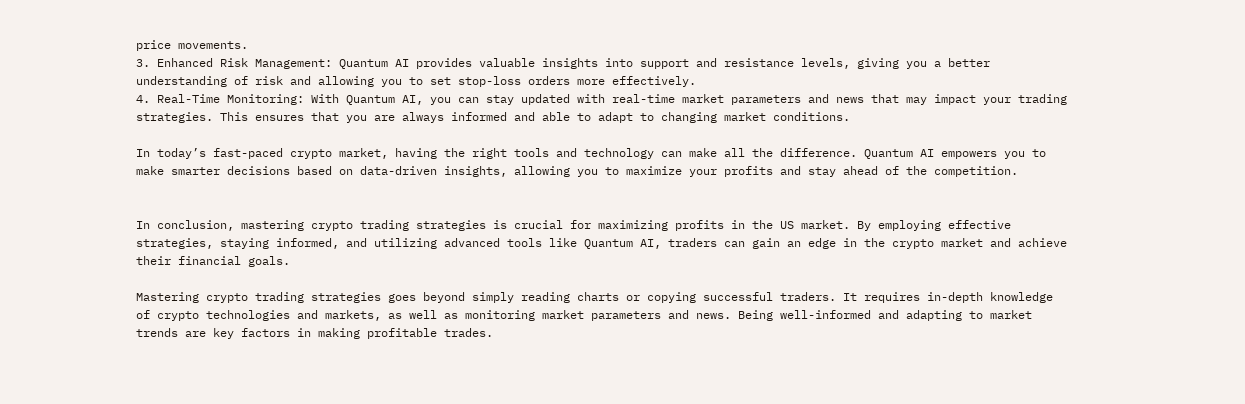price movements.
3. Enhanced Risk Management: Quantum AI provides valuable insights into support and resistance levels, giving you a better understanding of risk and allowing you to set stop-loss orders more effectively.
4. Real-Time Monitoring: With Quantum AI, you can stay updated with real-time market parameters and news that may impact your trading strategies. This ensures that you are always informed and able to adapt to changing market conditions.

In today’s fast-paced crypto market, having the right tools and technology can make all the difference. Quantum AI empowers you to make smarter decisions based on data-driven insights, allowing you to maximize your profits and stay ahead of the competition.


In conclusion, mastering crypto trading strategies is crucial for maximizing profits in the US market. By employing effective strategies, staying informed, and utilizing advanced tools like Quantum AI, traders can gain an edge in the crypto market and achieve their financial goals.

Mastering crypto trading strategies goes beyond simply reading charts or copying successful traders. It requires in-depth knowledge of crypto technologies and markets, as well as monitoring market parameters and news. Being well-informed and adapting to market trends are key factors in making profitable trades.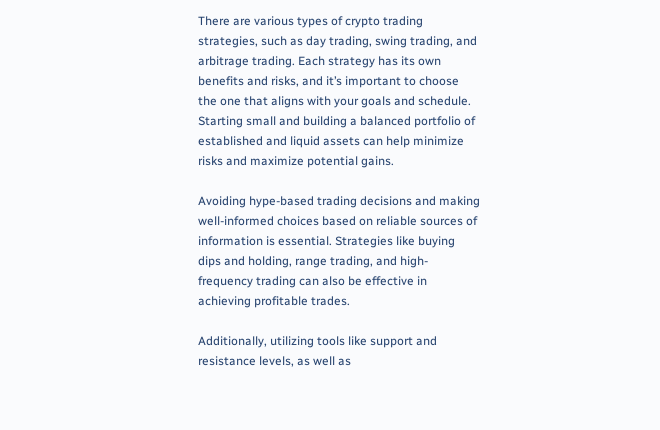There are various types of crypto trading strategies, such as day trading, swing trading, and arbitrage trading. Each strategy has its own benefits and risks, and it’s important to choose the one that aligns with your goals and schedule. Starting small and building a balanced portfolio of established and liquid assets can help minimize risks and maximize potential gains.

Avoiding hype-based trading decisions and making well-informed choices based on reliable sources of information is essential. Strategies like buying dips and holding, range trading, and high-frequency trading can also be effective in achieving profitable trades.

Additionally, utilizing tools like support and resistance levels, as well as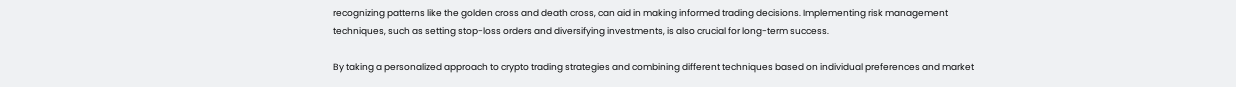recognizing patterns like the golden cross and death cross, can aid in making informed trading decisions. Implementing risk management techniques, such as setting stop-loss orders and diversifying investments, is also crucial for long-term success.

By taking a personalized approach to crypto trading strategies and combining different techniques based on individual preferences and market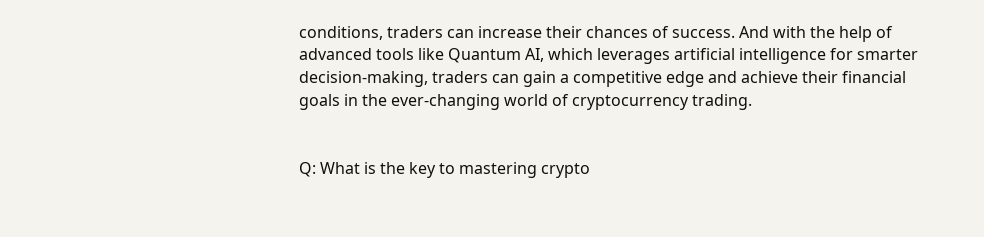conditions, traders can increase their chances of success. And with the help of advanced tools like Quantum AI, which leverages artificial intelligence for smarter decision-making, traders can gain a competitive edge and achieve their financial goals in the ever-changing world of cryptocurrency trading.


Q: What is the key to mastering crypto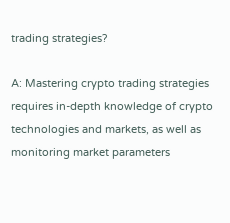trading strategies?

A: Mastering crypto trading strategies requires in-depth knowledge of crypto technologies and markets, as well as monitoring market parameters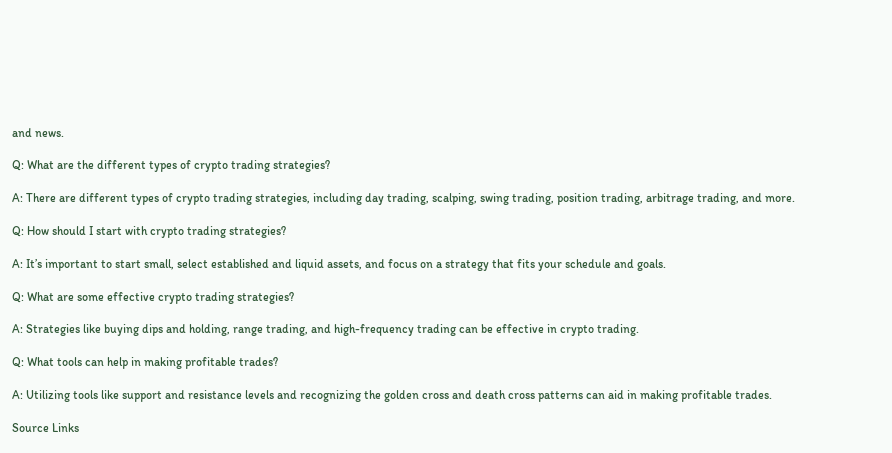and news.

Q: What are the different types of crypto trading strategies?

A: There are different types of crypto trading strategies, including day trading, scalping, swing trading, position trading, arbitrage trading, and more.

Q: How should I start with crypto trading strategies?

A: It’s important to start small, select established and liquid assets, and focus on a strategy that fits your schedule and goals.

Q: What are some effective crypto trading strategies?

A: Strategies like buying dips and holding, range trading, and high-frequency trading can be effective in crypto trading.

Q: What tools can help in making profitable trades?

A: Utilizing tools like support and resistance levels and recognizing the golden cross and death cross patterns can aid in making profitable trades.

Source Links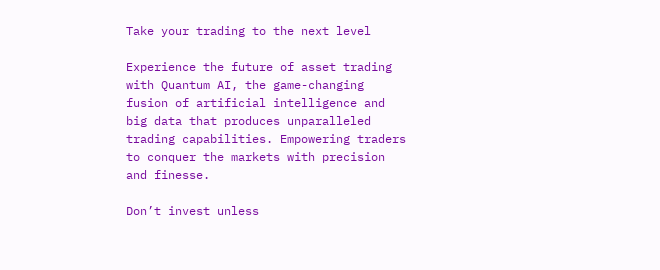Take your trading to the next level

Experience the future of asset trading with Quantum AI, the game-changing fusion of artificial intelligence and big data that produces unparalleled trading capabilities. Empowering traders to conquer the markets with precision and finesse.

Don’t invest unless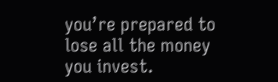you’re prepared to lose all the money you invest.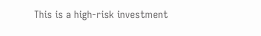This is a high-risk investment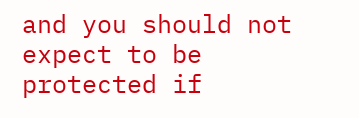and you should not expect to be protected if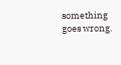something goes wrong.